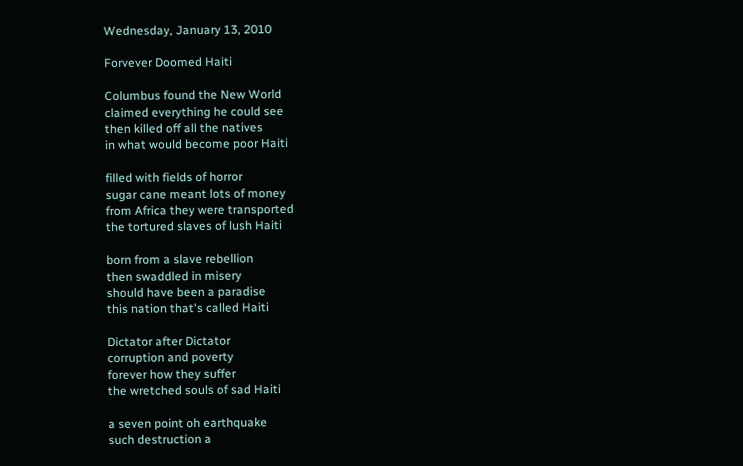Wednesday, January 13, 2010

Forvever Doomed Haiti

Columbus found the New World
claimed everything he could see
then killed off all the natives
in what would become poor Haiti

filled with fields of horror
sugar cane meant lots of money
from Africa they were transported
the tortured slaves of lush Haiti

born from a slave rebellion
then swaddled in misery
should have been a paradise
this nation that's called Haiti

Dictator after Dictator
corruption and poverty
forever how they suffer
the wretched souls of sad Haiti

a seven point oh earthquake
such destruction a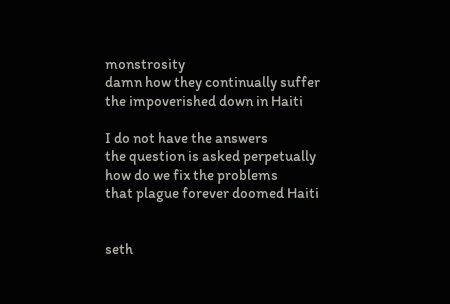monstrosity
damn how they continually suffer
the impoverished down in Haiti

I do not have the answers
the question is asked perpetually
how do we fix the problems
that plague forever doomed Haiti


seth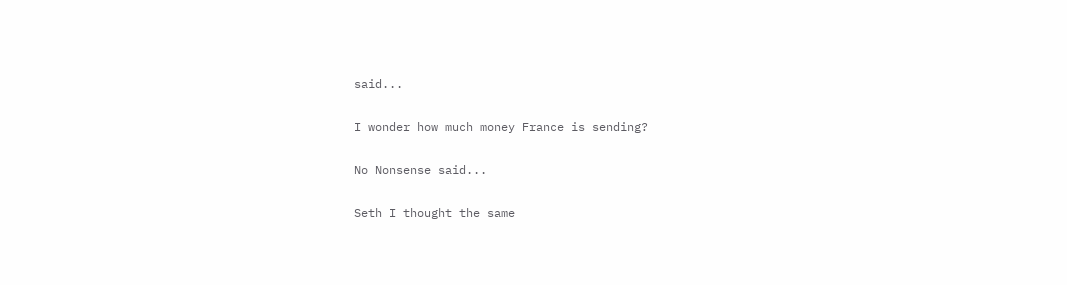said...

I wonder how much money France is sending?

No Nonsense said...

Seth I thought the same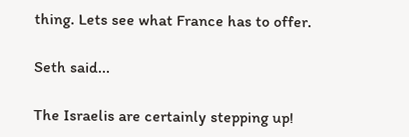thing. Lets see what France has to offer.

Seth said...

The Israelis are certainly stepping up!